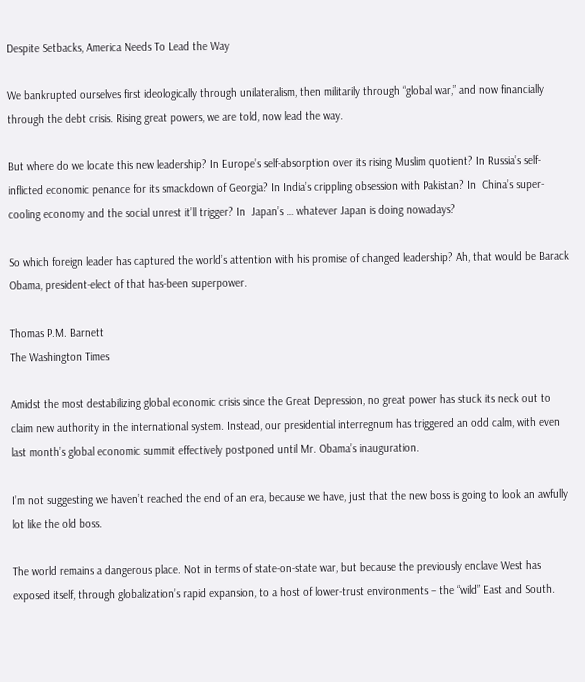Despite Setbacks, America Needs To Lead the Way

We bankrupted ourselves first ideologically through unilateralism, then militarily through “global war,” and now financially through the debt crisis. Rising great powers, we are told, now lead the way.

But where do we locate this new leadership? In Europe’s self-absorption over its rising Muslim quotient? In Russia’s self-inflicted economic penance for its smackdown of Georgia? In India’s crippling obsession with Pakistan? In  China’s super-cooling economy and the social unrest it’ll trigger? In  Japan’s … whatever Japan is doing nowadays?

So which foreign leader has captured the world’s attention with his promise of changed leadership? Ah, that would be Barack Obama, president-elect of that has-been superpower.

Thomas P.M. Barnett
The Washington Times

Amidst the most destabilizing global economic crisis since the Great Depression, no great power has stuck its neck out to claim new authority in the international system. Instead, our presidential interregnum has triggered an odd calm, with even last month’s global economic summit effectively postponed until Mr. Obama’s inauguration.

I’m not suggesting we haven’t reached the end of an era, because we have, just that the new boss is going to look an awfully lot like the old boss.

The world remains a dangerous place. Not in terms of state-on-state war, but because the previously enclave West has exposed itself, through globalization’s rapid expansion, to a host of lower-trust environments – the “wild” East and South.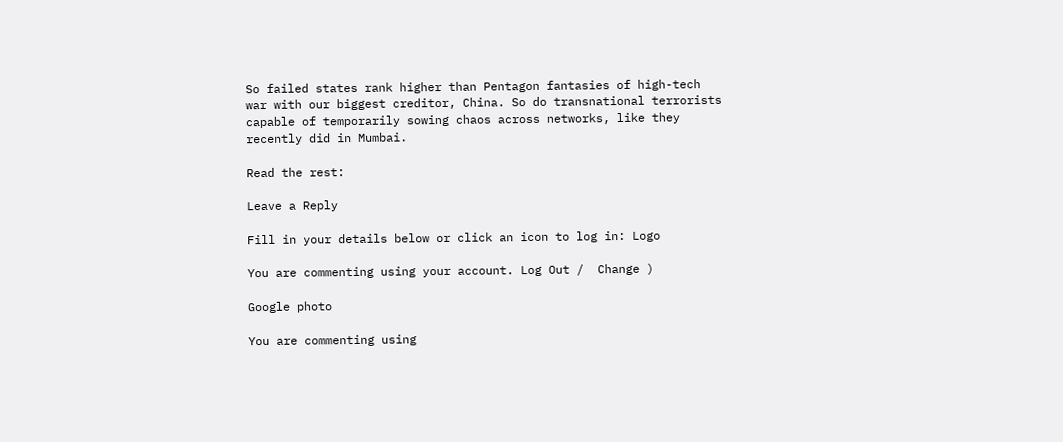So failed states rank higher than Pentagon fantasies of high-tech war with our biggest creditor, China. So do transnational terrorists capable of temporarily sowing chaos across networks, like they recently did in Mumbai.

Read the rest:

Leave a Reply

Fill in your details below or click an icon to log in: Logo

You are commenting using your account. Log Out /  Change )

Google photo

You are commenting using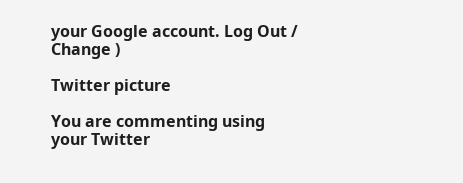your Google account. Log Out /  Change )

Twitter picture

You are commenting using your Twitter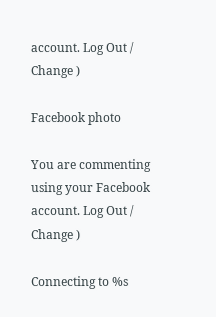account. Log Out /  Change )

Facebook photo

You are commenting using your Facebook account. Log Out /  Change )

Connecting to %s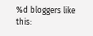%d bloggers like this: